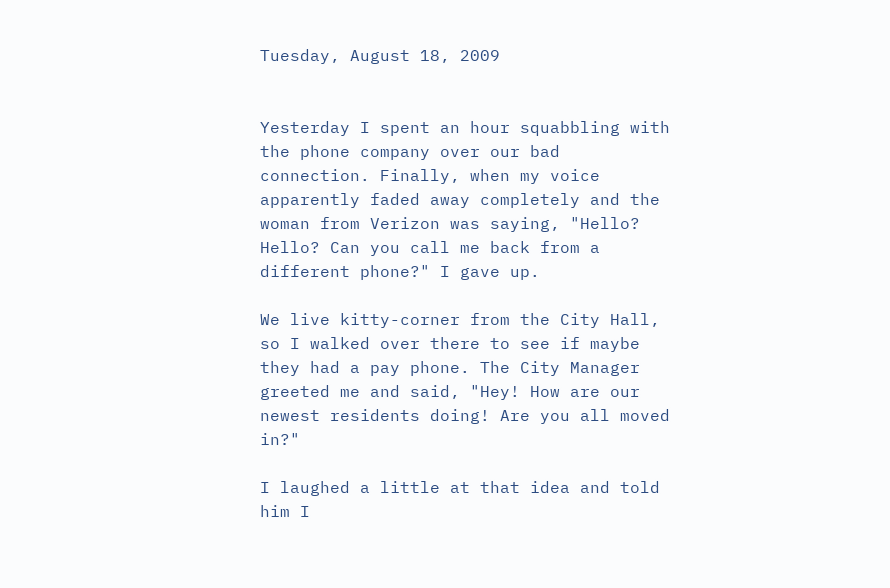Tuesday, August 18, 2009


Yesterday I spent an hour squabbling with the phone company over our bad connection. Finally, when my voice apparently faded away completely and the woman from Verizon was saying, "Hello? Hello? Can you call me back from a different phone?" I gave up.

We live kitty-corner from the City Hall, so I walked over there to see if maybe they had a pay phone. The City Manager greeted me and said, "Hey! How are our newest residents doing! Are you all moved in?"

I laughed a little at that idea and told him I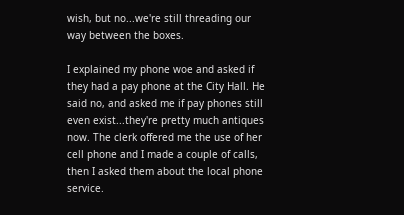wish, but no...we're still threading our way between the boxes.

I explained my phone woe and asked if they had a pay phone at the City Hall. He said no, and asked me if pay phones still even exist...they're pretty much antiques now. The clerk offered me the use of her cell phone and I made a couple of calls, then I asked them about the local phone service.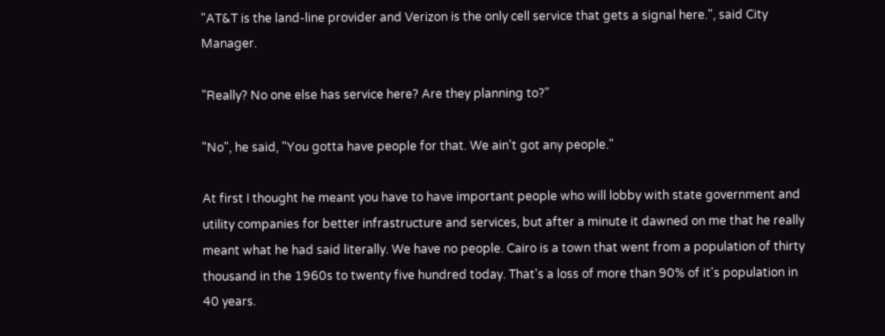"AT&T is the land-line provider and Verizon is the only cell service that gets a signal here.", said City Manager.

"Really? No one else has service here? Are they planning to?"

"No", he said, "You gotta have people for that. We ain't got any people."

At first I thought he meant you have to have important people who will lobby with state government and utility companies for better infrastructure and services, but after a minute it dawned on me that he really meant what he had said literally. We have no people. Cairo is a town that went from a population of thirty thousand in the 1960s to twenty five hundred today. That's a loss of more than 90% of it's population in 40 years.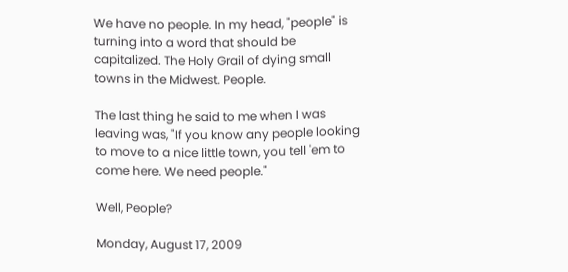We have no people. In my head, "people" is turning into a word that should be capitalized. The Holy Grail of dying small towns in the Midwest. People.

The last thing he said to me when I was leaving was, "If you know any people looking to move to a nice little town, you tell 'em to come here. We need people."

Well, People?

Monday, August 17, 2009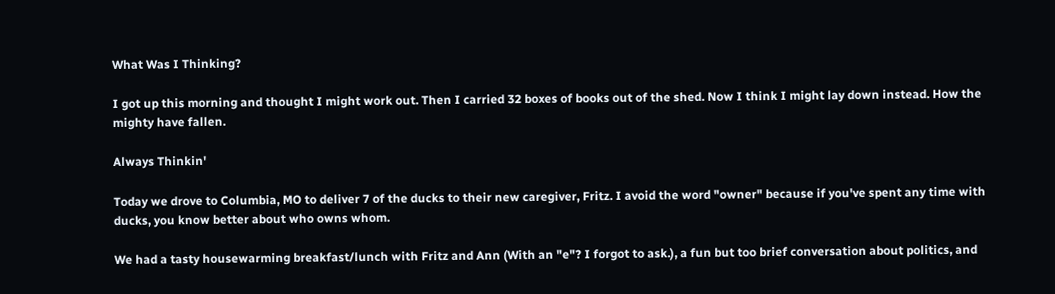What Was I Thinking?

I got up this morning and thought I might work out. Then I carried 32 boxes of books out of the shed. Now I think I might lay down instead. How the mighty have fallen.

Always Thinkin'

Today we drove to Columbia, MO to deliver 7 of the ducks to their new caregiver, Fritz. I avoid the word "owner" because if you've spent any time with ducks, you know better about who owns whom.

We had a tasty housewarming breakfast/lunch with Fritz and Ann (With an "e"? I forgot to ask.), a fun but too brief conversation about politics, and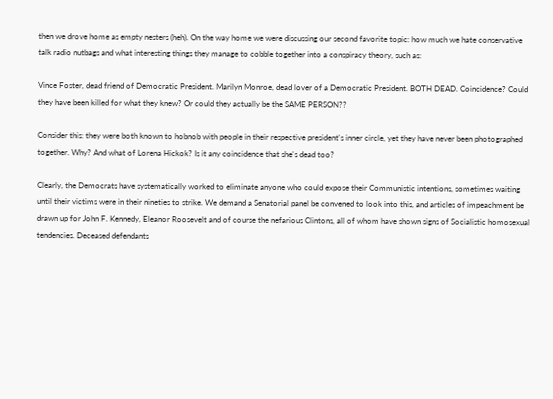then we drove home as empty nesters (heh). On the way home we were discussing our second favorite topic: how much we hate conservative talk radio nutbags and what interesting things they manage to cobble together into a conspiracy theory, such as:

Vince Foster, dead friend of Democratic President. Marilyn Monroe, dead lover of a Democratic President. BOTH DEAD. Coincidence? Could they have been killed for what they knew? Or could they actually be the SAME PERSON??

Consider this: they were both known to hobnob with people in their respective president's inner circle, yet they have never been photographed together. Why? And what of Lorena Hickok? Is it any coincidence that she's dead too?

Clearly, the Democrats have systematically worked to eliminate anyone who could expose their Communistic intentions, sometimes waiting until their victims were in their nineties to strike. We demand a Senatorial panel be convened to look into this, and articles of impeachment be drawn up for John F. Kennedy, Eleanor Roosevelt and of course the nefarious Clintons, all of whom have shown signs of Socialistic homosexual tendencies. Deceased defendants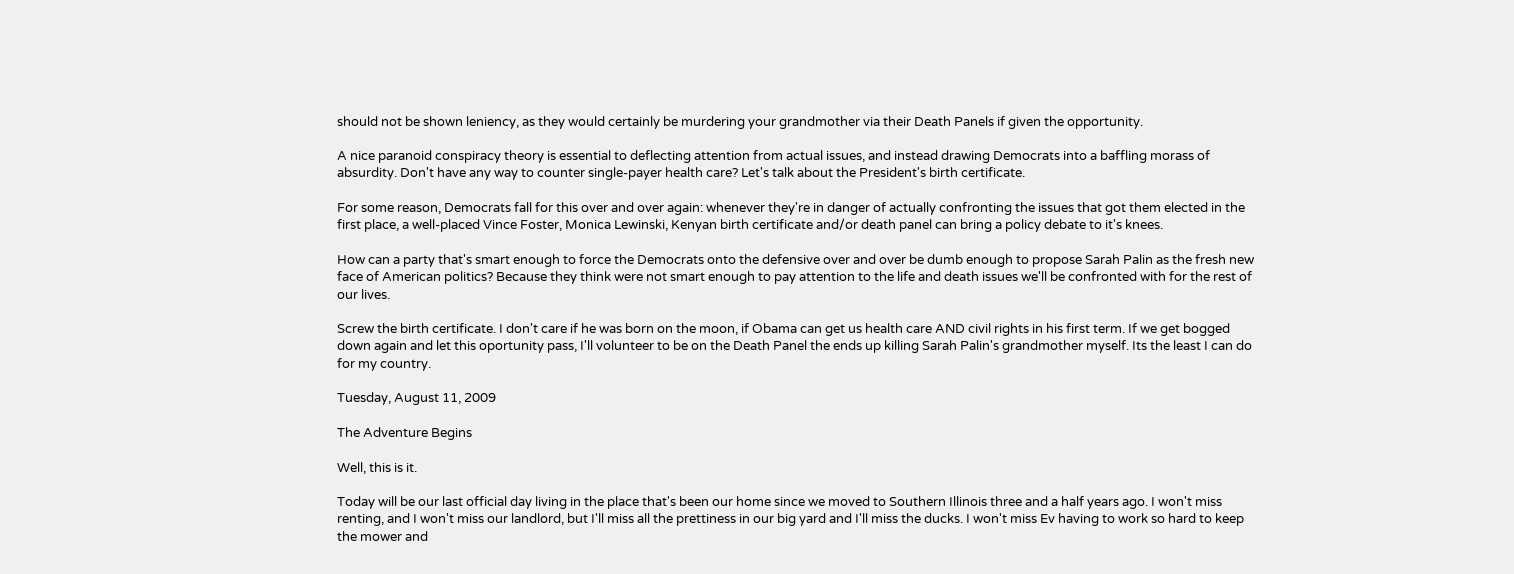should not be shown leniency, as they would certainly be murdering your grandmother via their Death Panels if given the opportunity.

A nice paranoid conspiracy theory is essential to deflecting attention from actual issues, and instead drawing Democrats into a baffling morass of absurdity. Don't have any way to counter single-payer health care? Let's talk about the President's birth certificate.

For some reason, Democrats fall for this over and over again: whenever they're in danger of actually confronting the issues that got them elected in the first place, a well-placed Vince Foster, Monica Lewinski, Kenyan birth certificate and/or death panel can bring a policy debate to it's knees.

How can a party that's smart enough to force the Democrats onto the defensive over and over be dumb enough to propose Sarah Palin as the fresh new face of American politics? Because they think were not smart enough to pay attention to the life and death issues we'll be confronted with for the rest of our lives.

Screw the birth certificate. I don't care if he was born on the moon, if Obama can get us health care AND civil rights in his first term. If we get bogged down again and let this oportunity pass, I'll volunteer to be on the Death Panel the ends up killing Sarah Palin's grandmother myself. Its the least I can do for my country.

Tuesday, August 11, 2009

The Adventure Begins

Well, this is it.

Today will be our last official day living in the place that's been our home since we moved to Southern Illinois three and a half years ago. I won't miss renting, and I won't miss our landlord, but I'll miss all the prettiness in our big yard and I'll miss the ducks. I won't miss Ev having to work so hard to keep the mower and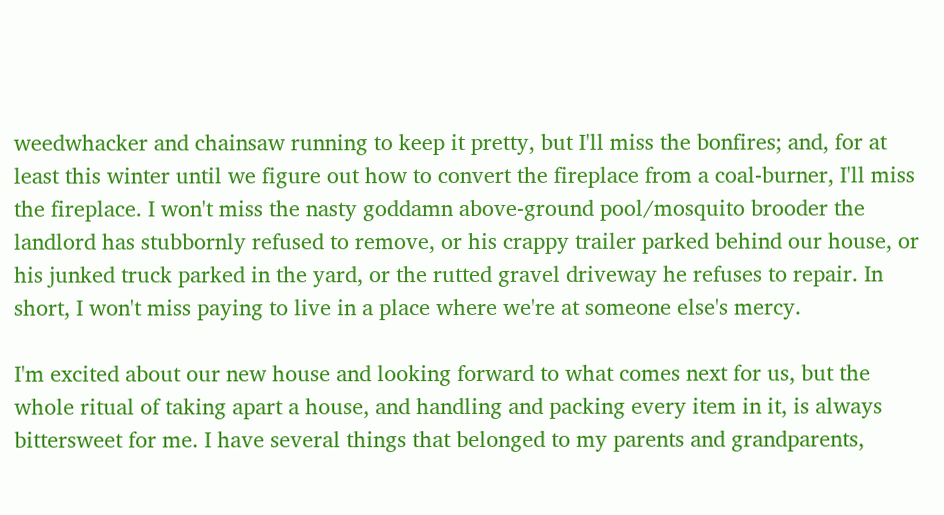weedwhacker and chainsaw running to keep it pretty, but I'll miss the bonfires; and, for at least this winter until we figure out how to convert the fireplace from a coal-burner, I'll miss the fireplace. I won't miss the nasty goddamn above-ground pool/mosquito brooder the landlord has stubbornly refused to remove, or his crappy trailer parked behind our house, or his junked truck parked in the yard, or the rutted gravel driveway he refuses to repair. In short, I won't miss paying to live in a place where we're at someone else's mercy.

I'm excited about our new house and looking forward to what comes next for us, but the whole ritual of taking apart a house, and handling and packing every item in it, is always bittersweet for me. I have several things that belonged to my parents and grandparents,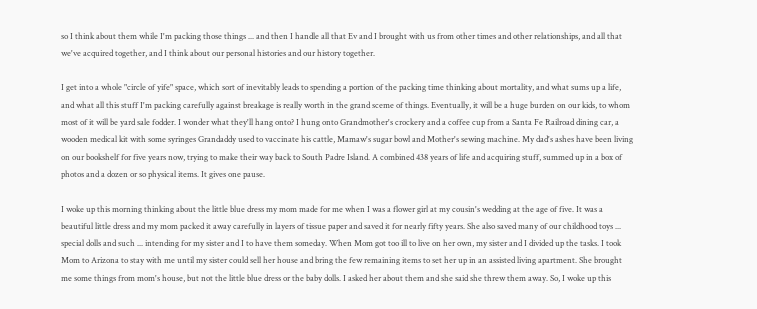so I think about them while I'm packing those things ... and then I handle all that Ev and I brought with us from other times and other relationships, and all that we've acquired together, and I think about our personal histories and our history together.

I get into a whole "circle of yife" space, which sort of inevitably leads to spending a portion of the packing time thinking about mortality, and what sums up a life, and what all this stuff I'm packing carefully against breakage is really worth in the grand sceme of things. Eventually, it will be a huge burden on our kids, to whom most of it will be yard sale fodder. I wonder what they'll hang onto? I hung onto Grandmother's crockery and a coffee cup from a Santa Fe Railroad dining car, a wooden medical kit with some syringes Grandaddy used to vaccinate his cattle, Mamaw's sugar bowl and Mother's sewing machine. My dad's ashes have been living on our bookshelf for five years now, trying to make their way back to South Padre Island. A combined 438 years of life and acquiring stuff, summed up in a box of photos and a dozen or so physical items. It gives one pause.

I woke up this morning thinking about the little blue dress my mom made for me when I was a flower girl at my cousin's wedding at the age of five. It was a beautiful little dress and my mom packed it away carefully in layers of tissue paper and saved it for nearly fifty years. She also saved many of our childhood toys ... special dolls and such ... intending for my sister and I to have them someday. When Mom got too ill to live on her own, my sister and I divided up the tasks. I took Mom to Arizona to stay with me until my sister could sell her house and bring the few remaining items to set her up in an assisted living apartment. She brought me some things from mom's house, but not the little blue dress or the baby dolls. I asked her about them and she said she threw them away. So, I woke up this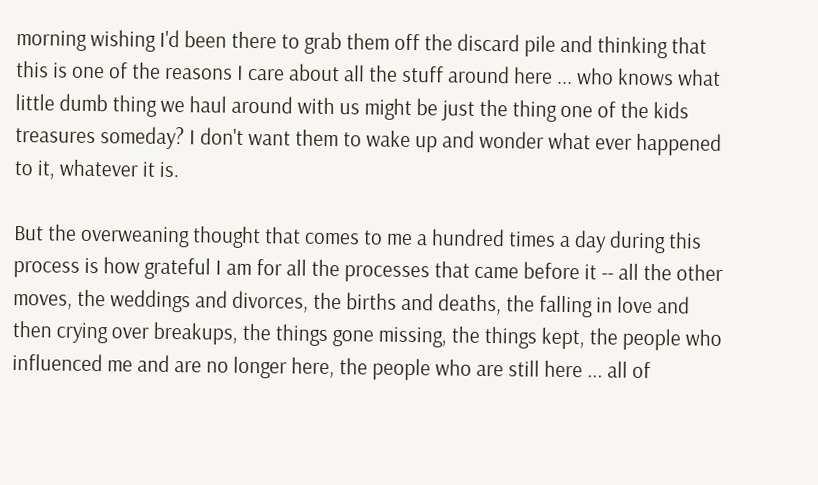morning wishing I'd been there to grab them off the discard pile and thinking that this is one of the reasons I care about all the stuff around here ... who knows what little dumb thing we haul around with us might be just the thing one of the kids treasures someday? I don't want them to wake up and wonder what ever happened to it, whatever it is.

But the overweaning thought that comes to me a hundred times a day during this process is how grateful I am for all the processes that came before it -- all the other moves, the weddings and divorces, the births and deaths, the falling in love and then crying over breakups, the things gone missing, the things kept, the people who influenced me and are no longer here, the people who are still here ... all of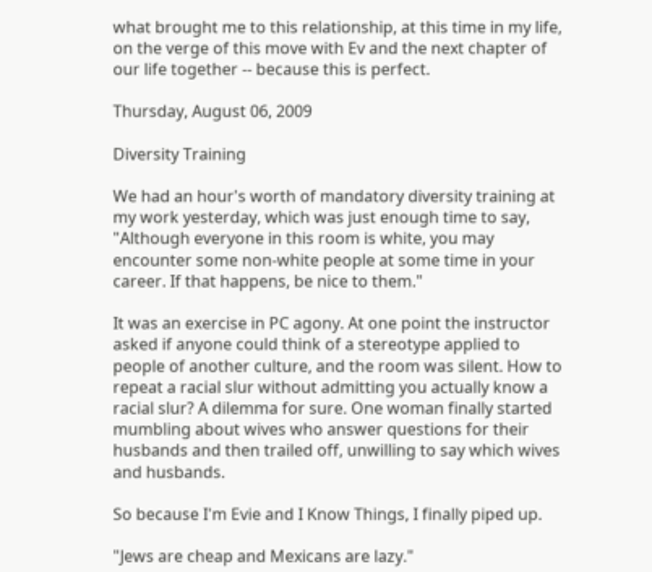what brought me to this relationship, at this time in my life, on the verge of this move with Ev and the next chapter of our life together -- because this is perfect.

Thursday, August 06, 2009

Diversity Training

We had an hour's worth of mandatory diversity training at my work yesterday, which was just enough time to say, "Although everyone in this room is white, you may encounter some non-white people at some time in your career. If that happens, be nice to them."

It was an exercise in PC agony. At one point the instructor asked if anyone could think of a stereotype applied to people of another culture, and the room was silent. How to repeat a racial slur without admitting you actually know a racial slur? A dilemma for sure. One woman finally started mumbling about wives who answer questions for their husbands and then trailed off, unwilling to say which wives and husbands.

So because I'm Evie and I Know Things, I finally piped up.

"Jews are cheap and Mexicans are lazy."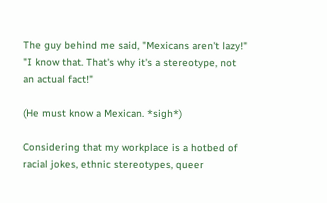The guy behind me said, "Mexicans aren't lazy!"
"I know that. That's why it's a stereotype, not an actual fact!"

(He must know a Mexican. *sigh*)

Considering that my workplace is a hotbed of racial jokes, ethnic stereotypes, queer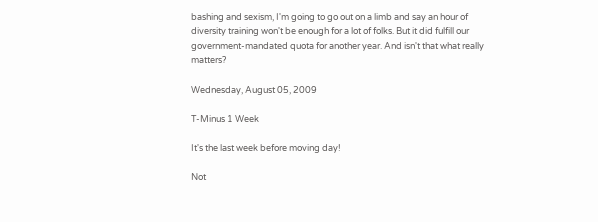bashing and sexism, I'm going to go out on a limb and say an hour of diversity training won't be enough for a lot of folks. But it did fulfill our government-mandated quota for another year. And isn't that what really matters?

Wednesday, August 05, 2009

T-Minus 1 Week

It's the last week before moving day!

Not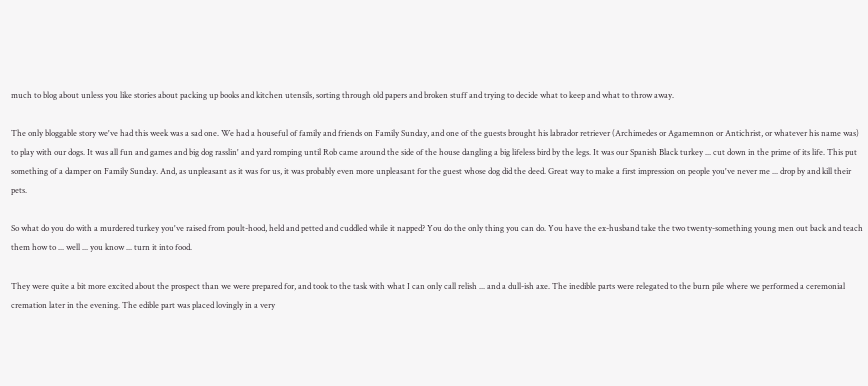much to blog about unless you like stories about packing up books and kitchen utensils, sorting through old papers and broken stuff and trying to decide what to keep and what to throw away.

The only bloggable story we've had this week was a sad one. We had a houseful of family and friends on Family Sunday, and one of the guests brought his labrador retriever (Archimedes or Agamemnon or Antichrist, or whatever his name was) to play with our dogs. It was all fun and games and big dog rasslin' and yard romping until Rob came around the side of the house dangling a big lifeless bird by the legs. It was our Spanish Black turkey ... cut down in the prime of its life. This put something of a damper on Family Sunday. And, as unpleasant as it was for us, it was probably even more unpleasant for the guest whose dog did the deed. Great way to make a first impression on people you've never me ... drop by and kill their pets.

So what do you do with a murdered turkey you've raised from poult-hood, held and petted and cuddled while it napped? You do the only thing you can do. You have the ex-husband take the two twenty-something young men out back and teach them how to ... well ... you know ... turn it into food.

They were quite a bit more excited about the prospect than we were prepared for, and took to the task with what I can only call relish ... and a dull-ish axe. The inedible parts were relegated to the burn pile where we performed a ceremonial cremation later in the evening. The edible part was placed lovingly in a very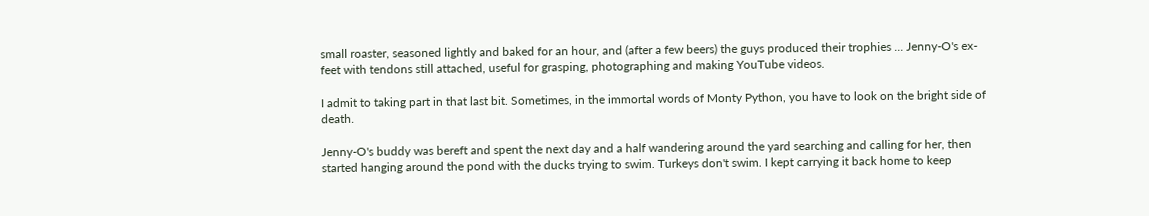small roaster, seasoned lightly and baked for an hour, and (after a few beers) the guys produced their trophies ... Jenny-O's ex-feet with tendons still attached, useful for grasping, photographing and making YouTube videos.

I admit to taking part in that last bit. Sometimes, in the immortal words of Monty Python, you have to look on the bright side of death.

Jenny-O's buddy was bereft and spent the next day and a half wandering around the yard searching and calling for her, then started hanging around the pond with the ducks trying to swim. Turkeys don't swim. I kept carrying it back home to keep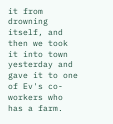it from drowning itself, and then we took it into town yesterday and gave it to one of Ev's co-workers who has a farm.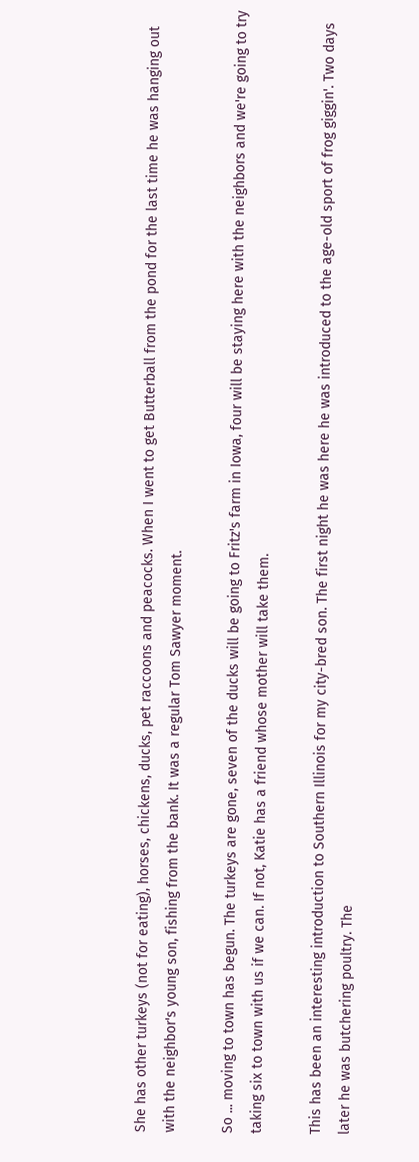She has other turkeys (not for eating), horses, chickens, ducks, pet raccoons and peacocks. When I went to get Butterball from the pond for the last time he was hanging out with the neighbor's young son, fishing from the bank. It was a regular Tom Sawyer moment.

So ... moving to town has begun. The turkeys are gone, seven of the ducks will be going to Fritz's farm in Iowa, four will be staying here with the neighbors and we're going to try taking six to town with us if we can. If not, Katie has a friend whose mother will take them.

This has been an interesting introduction to Southern Illinois for my city-bred son. The first night he was here he was introduced to the age-old sport of frog giggin'. Two days later he was butchering poultry. The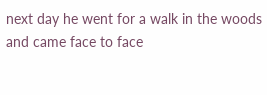next day he went for a walk in the woods and came face to face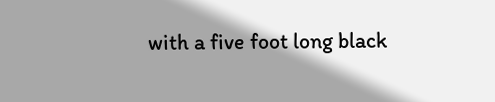with a five foot long black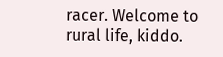racer. Welcome to rural life, kiddo.